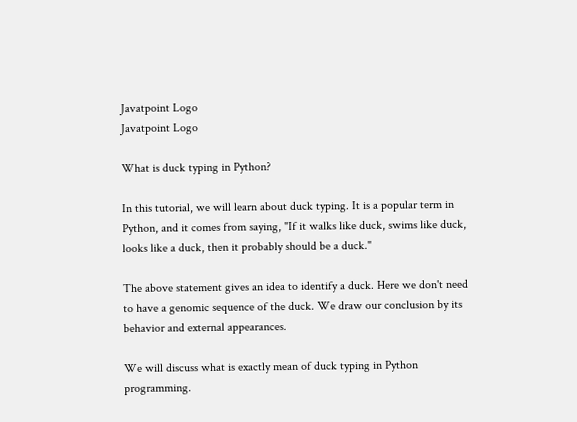Javatpoint Logo
Javatpoint Logo

What is duck typing in Python?

In this tutorial, we will learn about duck typing. It is a popular term in Python, and it comes from saying, "If it walks like duck, swims like duck, looks like a duck, then it probably should be a duck."

The above statement gives an idea to identify a duck. Here we don't need to have a genomic sequence of the duck. We draw our conclusion by its behavior and external appearances.

We will discuss what is exactly mean of duck typing in Python programming.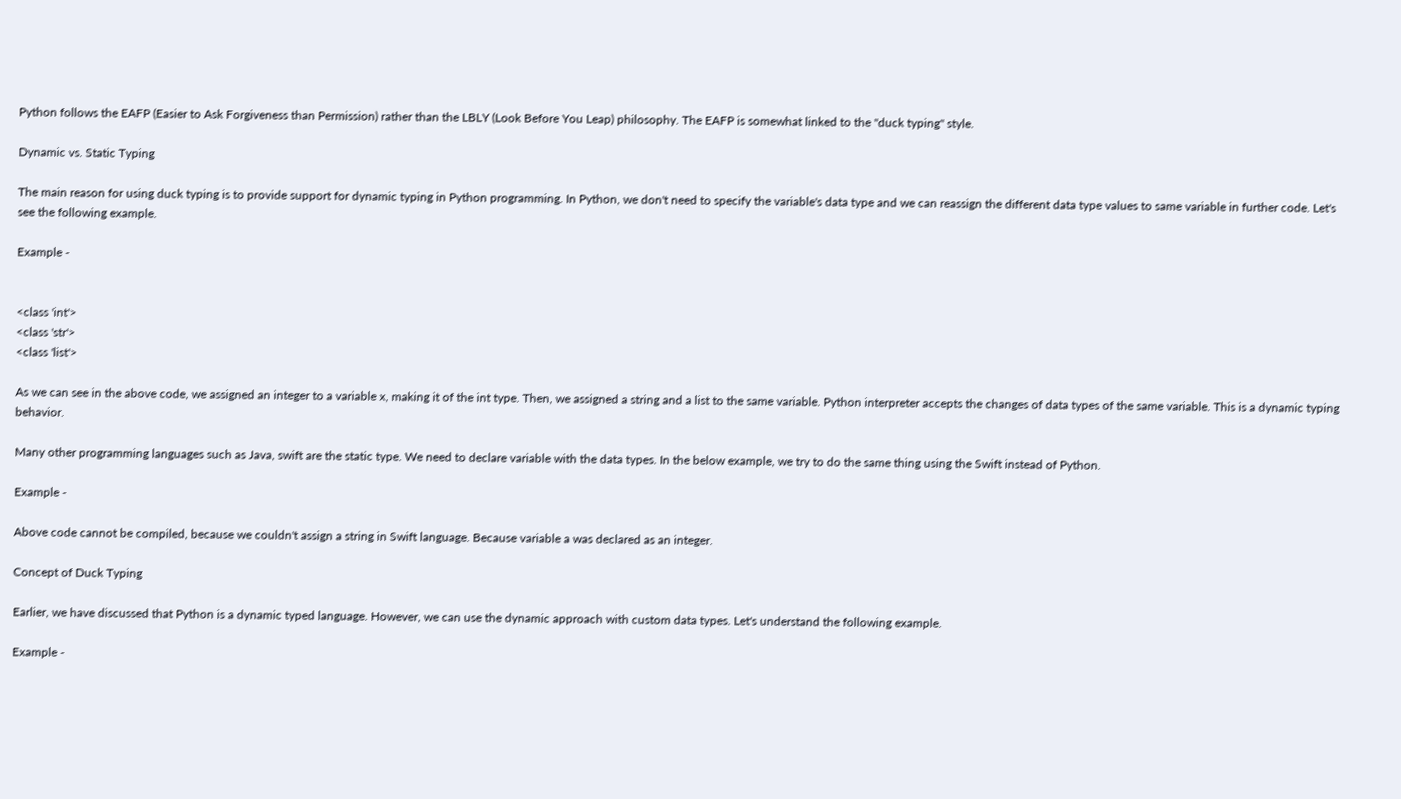Python follows the EAFP (Easier to Ask Forgiveness than Permission) rather than the LBLY (Look Before You Leap) philosophy. The EAFP is somewhat linked to the "duck typing" style.

Dynamic vs. Static Typing

The main reason for using duck typing is to provide support for dynamic typing in Python programming. In Python, we don't need to specify the variable's data type and we can reassign the different data type values to same variable in further code. Let's see the following example.

Example -


<class 'int'>
<class 'str'>
<class 'list'>

As we can see in the above code, we assigned an integer to a variable x, making it of the int type. Then, we assigned a string and a list to the same variable. Python interpreter accepts the changes of data types of the same variable. This is a dynamic typing behavior.

Many other programming languages such as Java, swift are the static type. We need to declare variable with the data types. In the below example, we try to do the same thing using the Swift instead of Python.

Example -

Above code cannot be compiled, because we couldn't assign a string in Swift language. Because variable a was declared as an integer.

Concept of Duck Typing

Earlier, we have discussed that Python is a dynamic typed language. However, we can use the dynamic approach with custom data types. Let's understand the following example.

Example -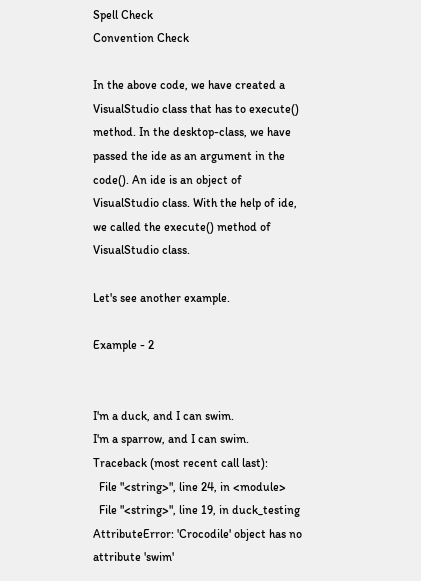Spell Check
Convention Check

In the above code, we have created a VisualStudio class that has to execute() method. In the desktop-class, we have passed the ide as an argument in the code(). An ide is an object of VisualStudio class. With the help of ide, we called the execute() method of VisualStudio class.

Let's see another example.

Example - 2


I'm a duck, and I can swim.
I'm a sparrow, and I can swim.
Traceback (most recent call last):
  File "<string>", line 24, in <module>
  File "<string>", line 19, in duck_testing
AttributeError: 'Crocodile' object has no attribute 'swim'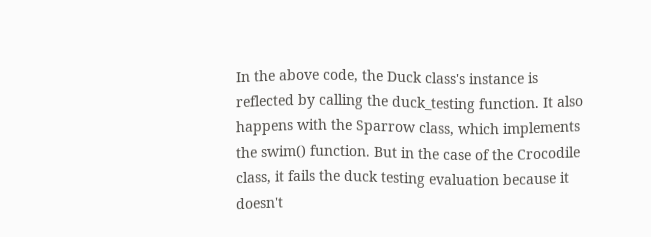In the above code, the Duck class's instance is reflected by calling the duck_testing function. It also happens with the Sparrow class, which implements the swim() function. But in the case of the Crocodile class, it fails the duck testing evaluation because it doesn't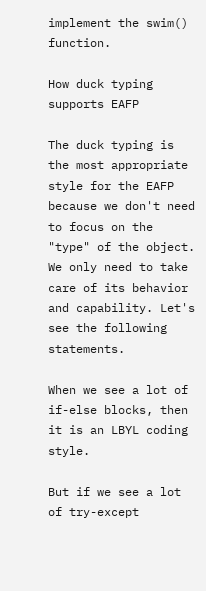implement the swim() function.

How duck typing supports EAFP

The duck typing is the most appropriate style for the EAFP because we don't need to focus on the "type" of the object. We only need to take care of its behavior and capability. Let's see the following statements.

When we see a lot of if-else blocks, then it is an LBYL coding style.

But if we see a lot of try-except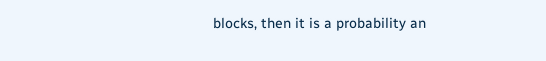blocks, then it is a probability an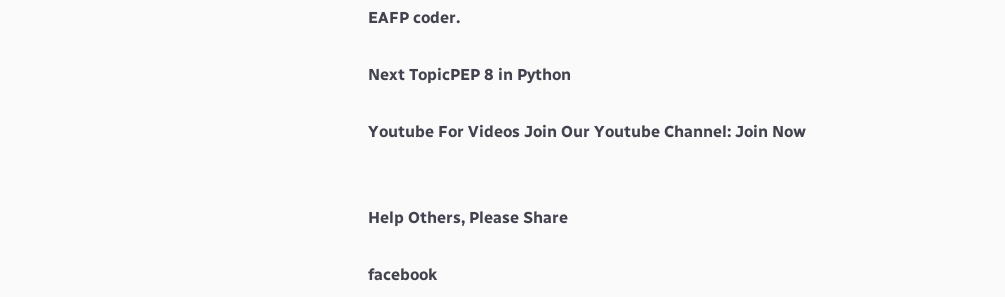EAFP coder.

Next TopicPEP 8 in Python

Youtube For Videos Join Our Youtube Channel: Join Now


Help Others, Please Share

facebook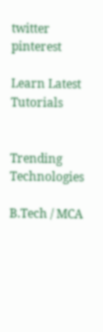twitter pinterest

Learn Latest Tutorials


Trending Technologies

B.Tech / MCA